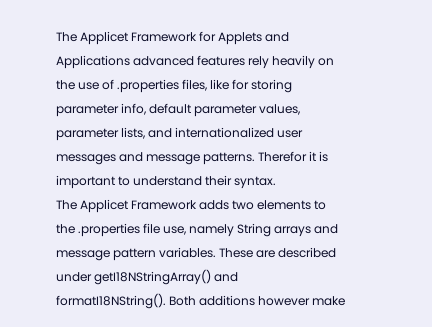The Applicet Framework for Applets and Applications advanced features rely heavily on the use of .properties files, like for storing parameter info, default parameter values, parameter lists, and internationalized user messages and message patterns. Therefor it is important to understand their syntax.
The Applicet Framework adds two elements to the .properties file use, namely String arrays and message pattern variables. These are described under getI18NStringArray() and formatI18NString(). Both additions however make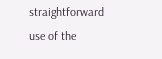straightforward use of the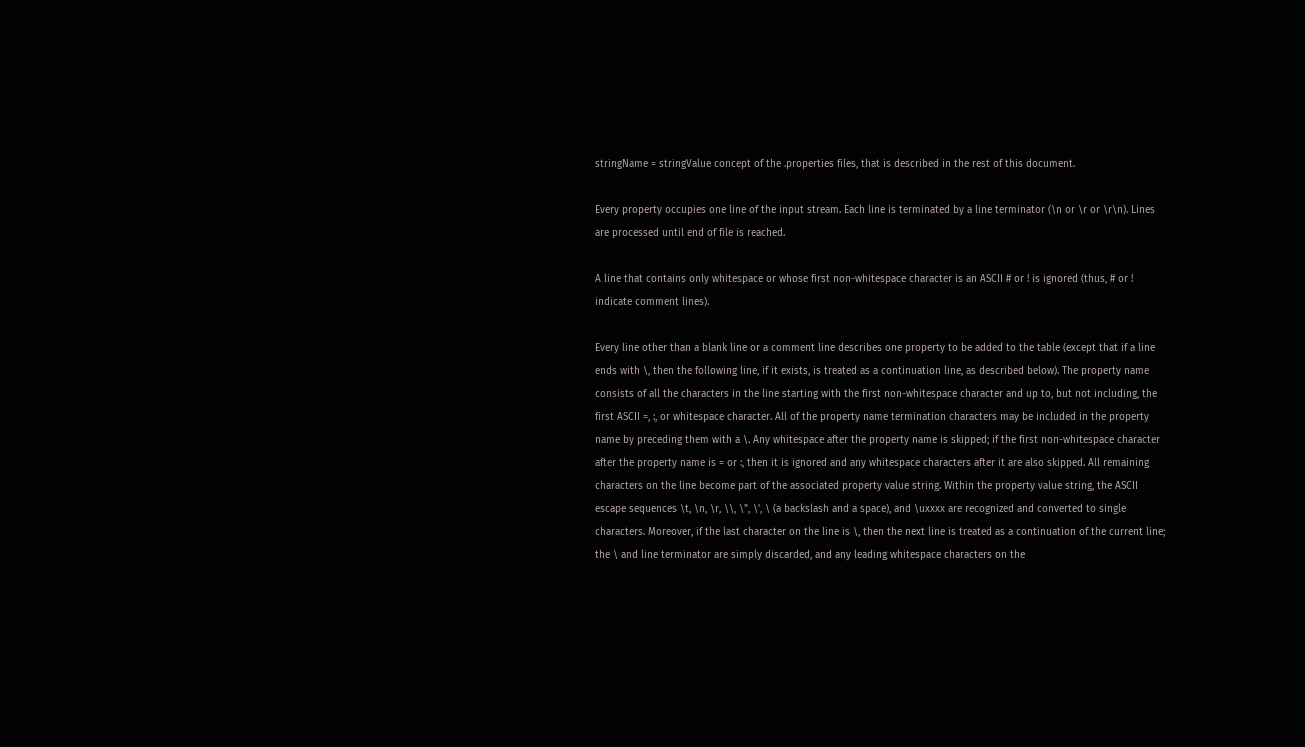stringName = stringValue concept of the .properties files, that is described in the rest of this document.

Every property occupies one line of the input stream. Each line is terminated by a line terminator (\n or \r or \r\n). Lines are processed until end of file is reached.

A line that contains only whitespace or whose first non-whitespace character is an ASCII # or ! is ignored (thus, # or ! indicate comment lines).

Every line other than a blank line or a comment line describes one property to be added to the table (except that if a line ends with \, then the following line, if it exists, is treated as a continuation line, as described below). The property name consists of all the characters in the line starting with the first non-whitespace character and up to, but not including, the first ASCII =, :, or whitespace character. All of the property name termination characters may be included in the property name by preceding them with a \. Any whitespace after the property name is skipped; if the first non-whitespace character after the property name is = or :, then it is ignored and any whitespace characters after it are also skipped. All remaining characters on the line become part of the associated property value string. Within the property value string, the ASCII escape sequences \t, \n, \r, \\, \", \', \ (a backslash and a space), and \uxxxx are recognized and converted to single characters. Moreover, if the last character on the line is \, then the next line is treated as a continuation of the current line; the \ and line terminator are simply discarded, and any leading whitespace characters on the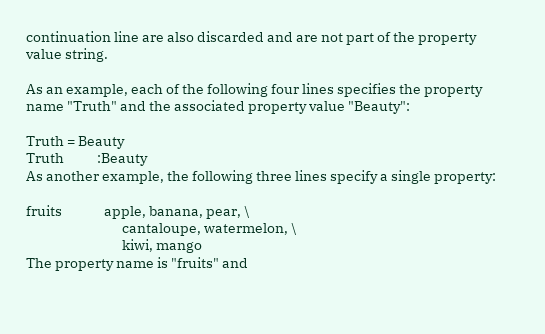continuation line are also discarded and are not part of the property value string.

As an example, each of the following four lines specifies the property name "Truth" and the associated property value "Beauty":

Truth = Beauty
Truth           :Beauty
As another example, the following three lines specify a single property:

fruits              apple, banana, pear, \
                                cantaloupe, watermelon, \
                                kiwi, mango
The property name is "fruits" and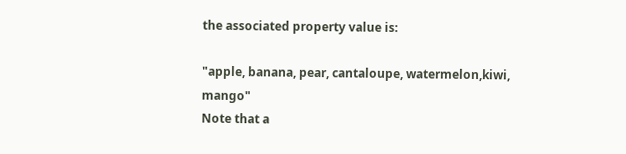the associated property value is:

"apple, banana, pear, cantaloupe, watermelon,kiwi, mango"
Note that a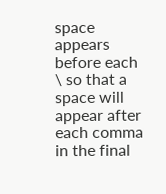space appears before each \ so that a space will appear after each comma in the final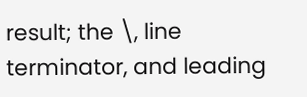result; the \, line terminator, and leading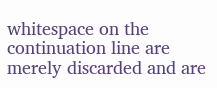whitespace on the continuation line are merely discarded and are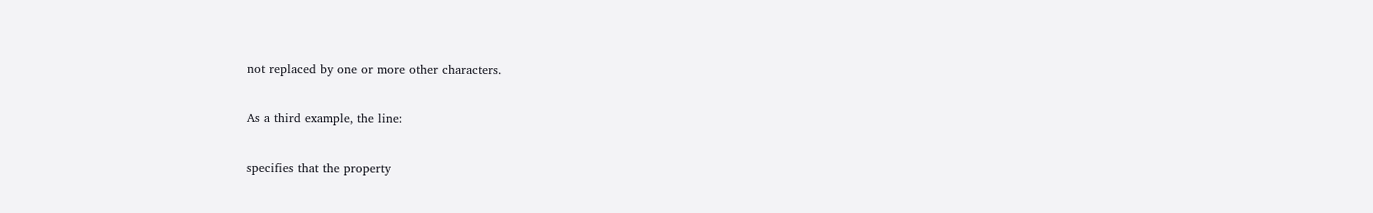not replaced by one or more other characters.

As a third example, the line:

specifies that the property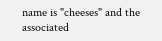name is "cheeses" and the associated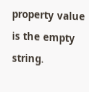property value is the empty string.